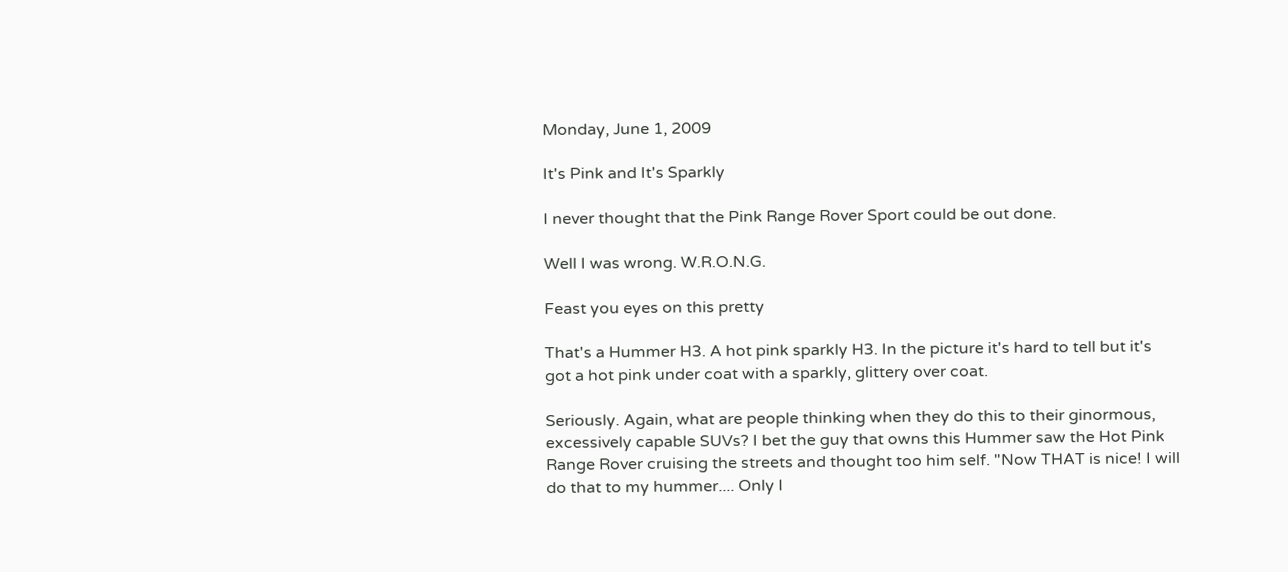Monday, June 1, 2009

It's Pink and It's Sparkly

I never thought that the Pink Range Rover Sport could be out done.

Well I was wrong. W.R.O.N.G.

Feast you eyes on this pretty

That's a Hummer H3. A hot pink sparkly H3. In the picture it's hard to tell but it's got a hot pink under coat with a sparkly, glittery over coat.

Seriously. Again, what are people thinking when they do this to their ginormous, excessively capable SUVs? I bet the guy that owns this Hummer saw the Hot Pink Range Rover cruising the streets and thought too him self. "Now THAT is nice! I will do that to my hummer.... Only I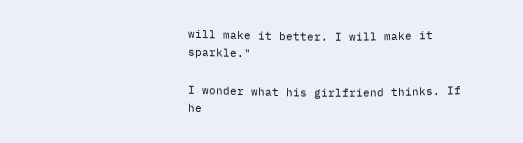will make it better. I will make it sparkle."

I wonder what his girlfriend thinks. If he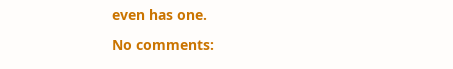even has one.

No comments: